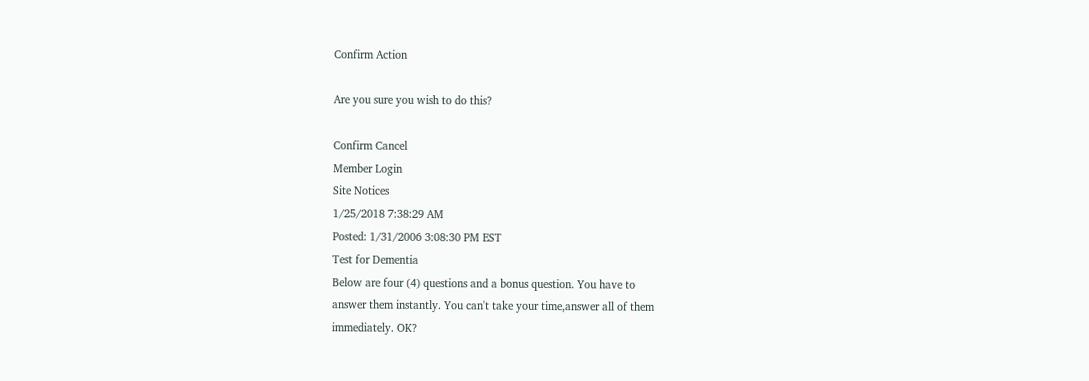Confirm Action

Are you sure you wish to do this?

Confirm Cancel
Member Login
Site Notices
1/25/2018 7:38:29 AM
Posted: 1/31/2006 3:08:30 PM EST
Test for Dementia
Below are four (4) questions and a bonus question. You have to
answer them instantly. You can't take your time,answer all of them
immediately. OK?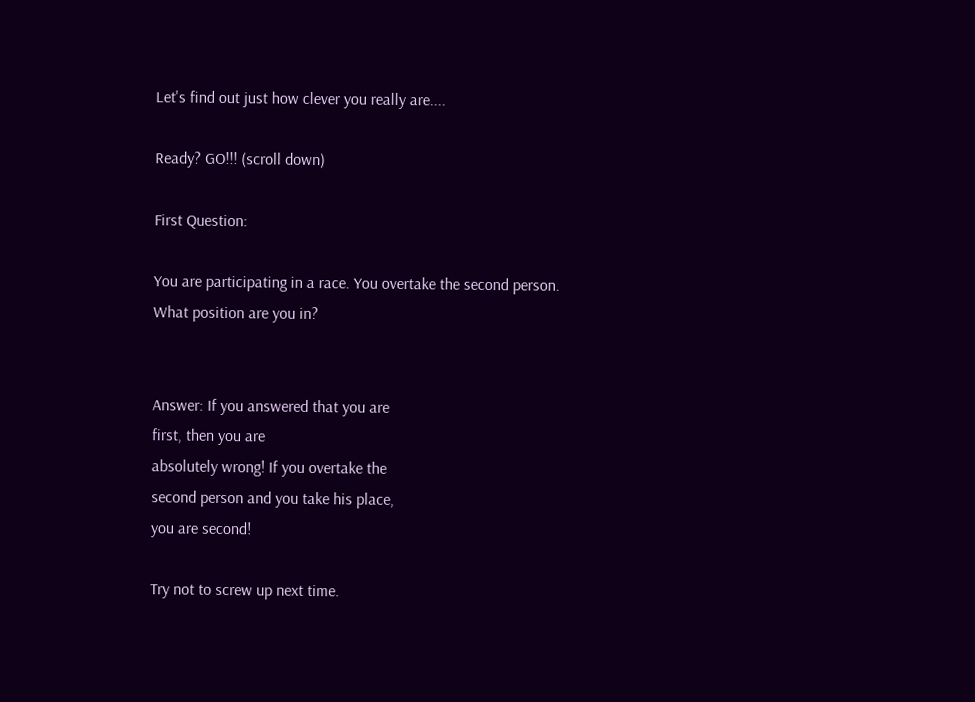Let's find out just how clever you really are....

Ready? GO!!! (scroll down)

First Question:

You are participating in a race. You overtake the second person.
What position are you in?


Answer: If you answered that you are
first, then you are
absolutely wrong! If you overtake the
second person and you take his place,
you are second!

Try not to screw up next time.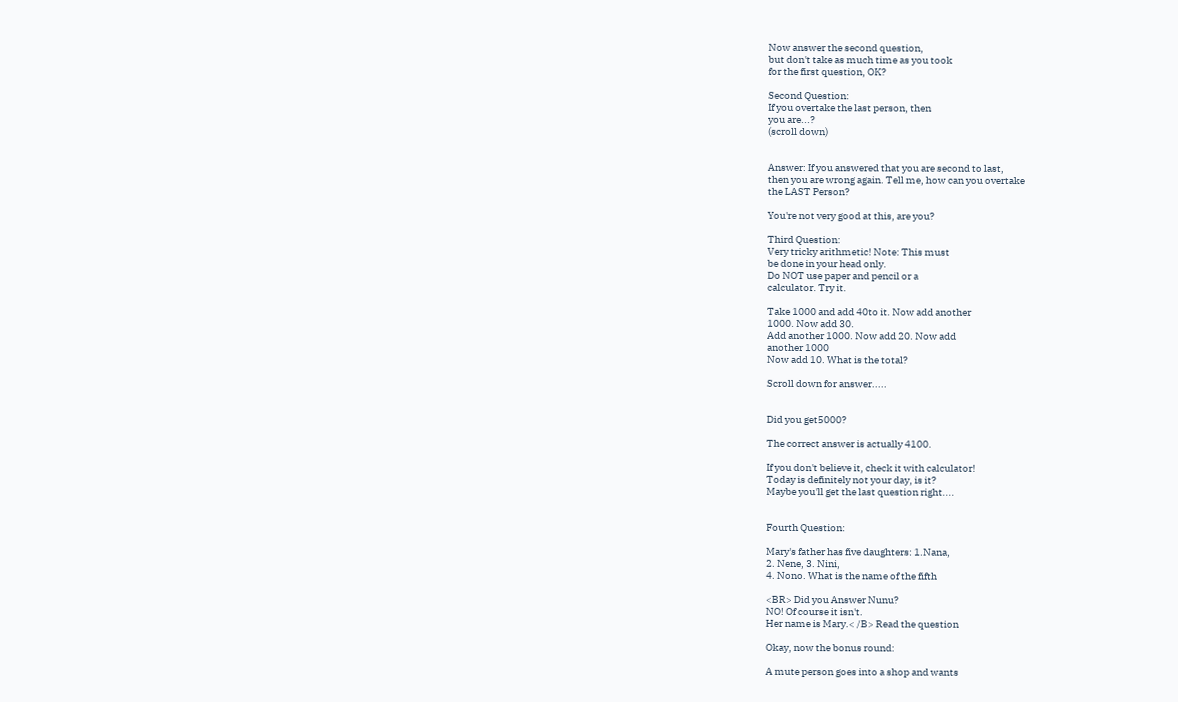Now answer the second question,
but don't take as much time as you took
for the first question, OK?

Second Question:
If you overtake the last person, then
you are...?
(scroll down)


Answer: If you answered that you are second to last,
then you are wrong again. Tell me, how can you overtake
the LAST Person?

You're not very good at this, are you?

Third Question:
Very tricky arithmetic! Note: This must
be done in your head only.
Do NOT use paper and pencil or a
calculator. Try it.

Take 1000 and add 40to it. Now add another
1000. Now add 30.
Add another 1000. Now add 20. Now add
another 1000
Now add 10. What is the total?

Scroll down for answer.....


Did you get5000?

The correct answer is actually 4100.

If you don't believe it, check it with calculator!
Today is definitely not your day, is it?
Maybe you'll get the last question right....


Fourth Question:

Mary's father has five daughters: 1.Nana,
2. Nene, 3. Nini,
4. Nono. What is the name of the fifth

<BR> Did you Answer Nunu?
NO! Of course it isn't.
Her name is Mary.< /B> Read the question

Okay, now the bonus round:

A mute person goes into a shop and wants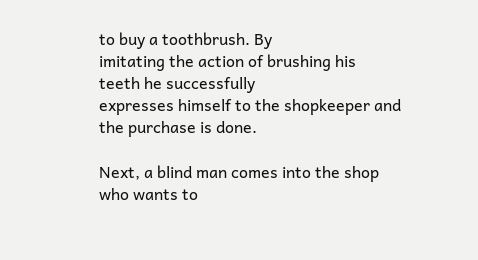to buy a toothbrush. By
imitating the action of brushing his
teeth he successfully
expresses himself to the shopkeeper and
the purchase is done.

Next, a blind man comes into the shop
who wants to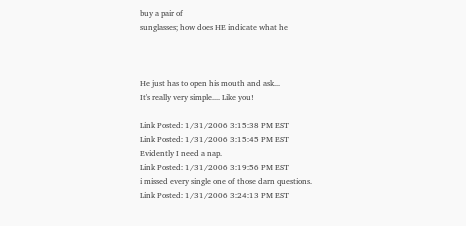buy a pair of
sunglasses; how does HE indicate what he



He just has to open his mouth and ask...
It's really very simple.... Like you!

Link Posted: 1/31/2006 3:15:38 PM EST
Link Posted: 1/31/2006 3:15:45 PM EST
Evidently I need a nap.
Link Posted: 1/31/2006 3:19:56 PM EST
i missed every single one of those darn questions.
Link Posted: 1/31/2006 3:24:13 PM EST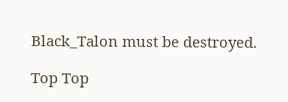Black_Talon must be destroyed.

Top Top